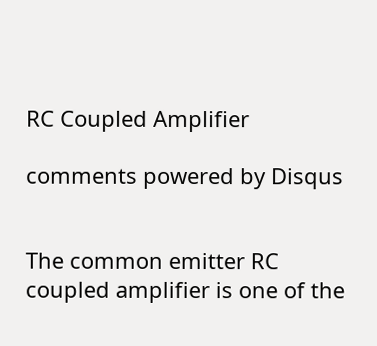RC Coupled Amplifier

comments powered by Disqus


The common emitter RC coupled amplifier is one of the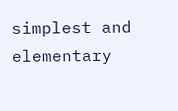simplest and elementary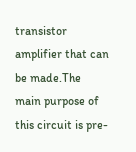transistor amplifier that can be made.The main purpose of this circuit is pre-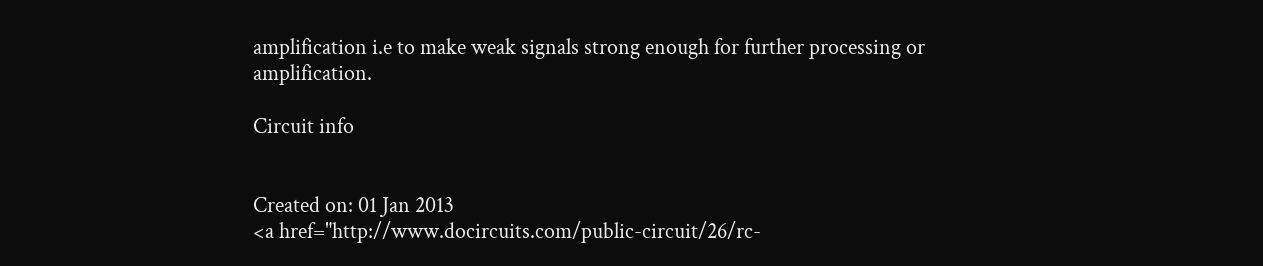amplification i.e to make weak signals strong enough for further processing or amplification.

Circuit info


Created on: 01 Jan 2013
<a href="http://www.docircuits.com/public-circuit/26/rc-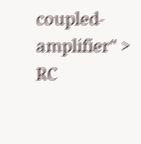coupled-amplifier" > RC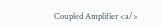Coupled Amplifier <a/>